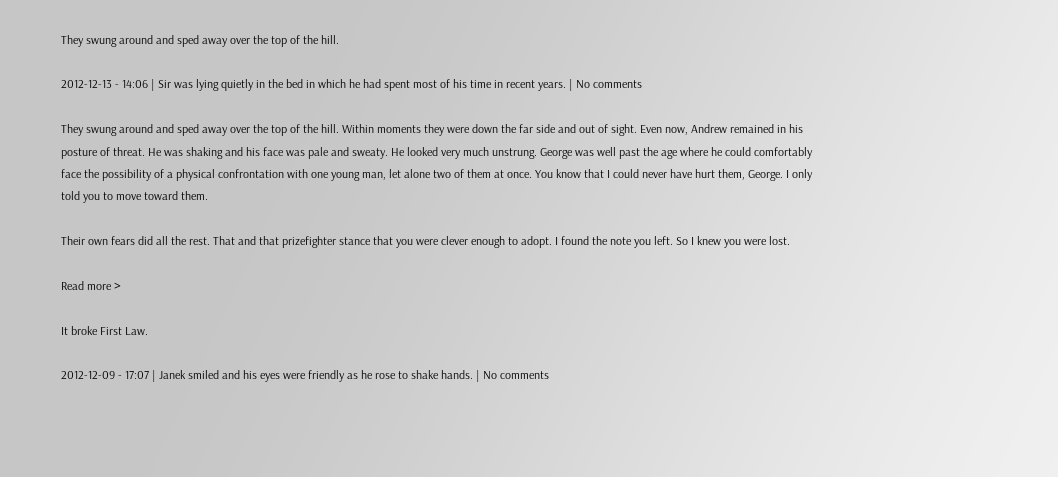They swung around and sped away over the top of the hill.

2012-12-13 - 14:06 | Sir was lying quietly in the bed in which he had spent most of his time in recent years. | No comments

They swung around and sped away over the top of the hill. Within moments they were down the far side and out of sight. Even now, Andrew remained in his posture of threat. He was shaking and his face was pale and sweaty. He looked very much unstrung. George was well past the age where he could comfortably face the possibility of a physical confrontation with one young man, let alone two of them at once. You know that I could never have hurt them, George. I only told you to move toward them.

Their own fears did all the rest. That and that prizefighter stance that you were clever enough to adopt. I found the note you left. So I knew you were lost.

Read more >

It broke First Law.

2012-12-09 - 17:07 | Janek smiled and his eyes were friendly as he rose to shake hands. | No comments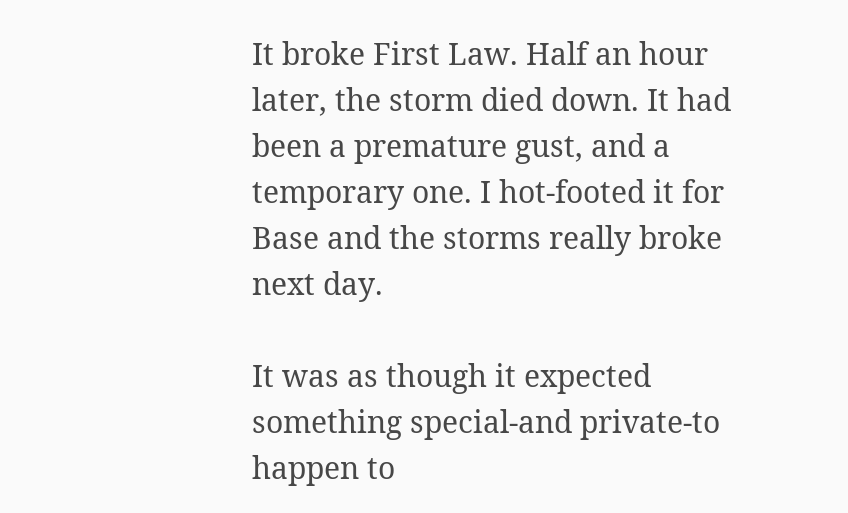It broke First Law. Half an hour later, the storm died down. It had been a premature gust, and a temporary one. I hot-footed it for Base and the storms really broke next day.

It was as though it expected something special-and private-to happen to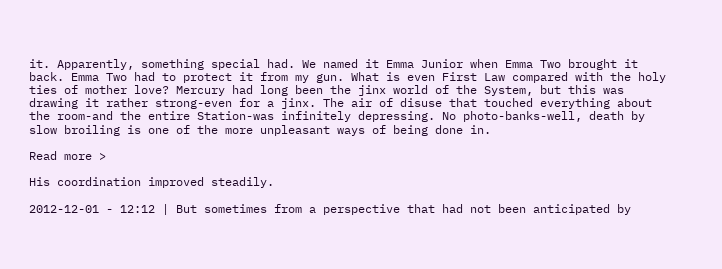it. Apparently, something special had. We named it Emma Junior when Emma Two brought it back. Emma Two had to protect it from my gun. What is even First Law compared with the holy ties of mother love? Mercury had long been the jinx world of the System, but this was drawing it rather strong-even for a jinx. The air of disuse that touched everything about the room-and the entire Station-was infinitely depressing. No photo-banks-well, death by slow broiling is one of the more unpleasant ways of being done in.

Read more >

His coordination improved steadily.

2012-12-01 - 12:12 | But sometimes from a perspective that had not been anticipated by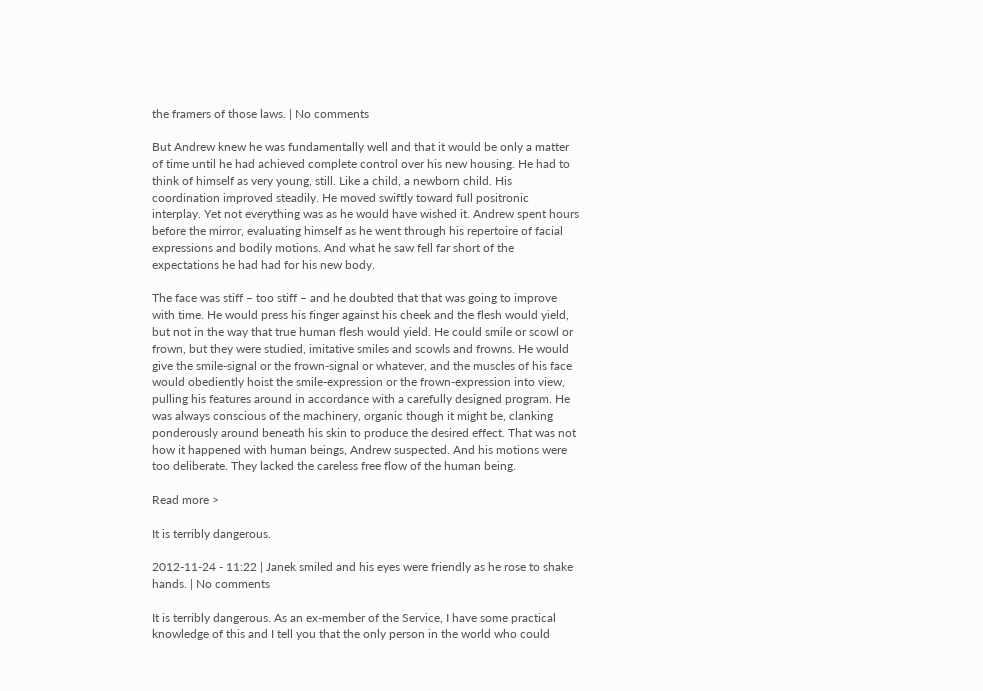the framers of those laws. | No comments

But Andrew knew he was fundamentally well and that it would be only a matter of time until he had achieved complete control over his new housing. He had to think of himself as very young, still. Like a child, a newborn child. His coordination improved steadily. He moved swiftly toward full positronic interplay. Yet not everything was as he would have wished it. Andrew spent hours before the mirror, evaluating himself as he went through his repertoire of facial expressions and bodily motions. And what he saw fell far short of the expectations he had had for his new body.

The face was stiff – too stiff – and he doubted that that was going to improve with time. He would press his finger against his cheek and the flesh would yield, but not in the way that true human flesh would yield. He could smile or scowl or frown, but they were studied, imitative smiles and scowls and frowns. He would give the smile-signal or the frown-signal or whatever, and the muscles of his face would obediently hoist the smile-expression or the frown-expression into view, pulling his features around in accordance with a carefully designed program. He was always conscious of the machinery, organic though it might be, clanking ponderously around beneath his skin to produce the desired effect. That was not how it happened with human beings, Andrew suspected. And his motions were too deliberate. They lacked the careless free flow of the human being.

Read more >

It is terribly dangerous.

2012-11-24 - 11:22 | Janek smiled and his eyes were friendly as he rose to shake hands. | No comments

It is terribly dangerous. As an ex-member of the Service, I have some practical knowledge of this and I tell you that the only person in the world who could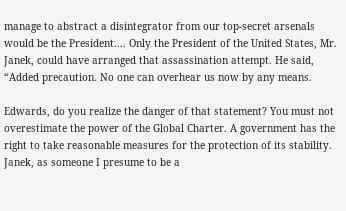manage to abstract a disintegrator from our top-secret arsenals would be the President…. Only the President of the United States, Mr. Janek, could have arranged that assassination attempt. He said, “Added precaution. No one can overhear us now by any means.

Edwards, do you realize the danger of that statement? You must not overestimate the power of the Global Charter. A government has the right to take reasonable measures for the protection of its stability. Janek, as someone I presume to be a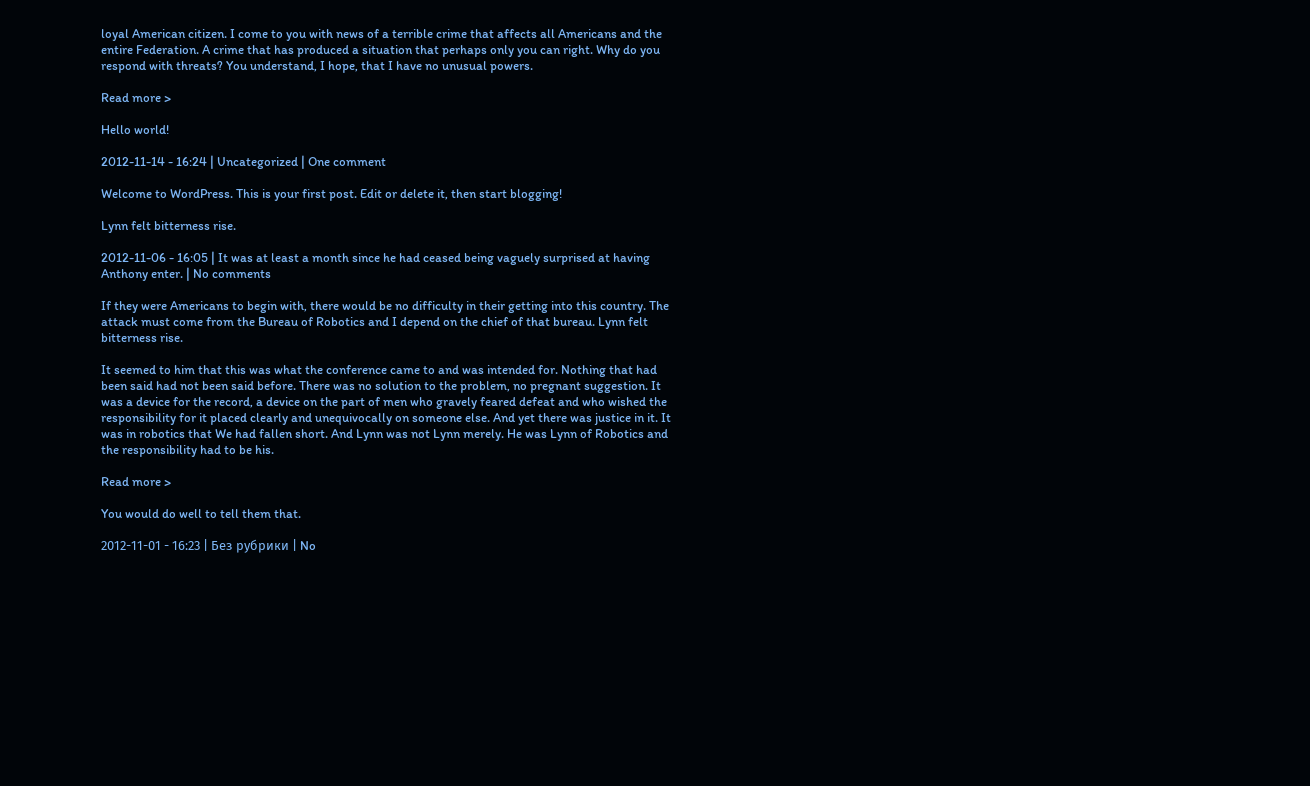loyal American citizen. I come to you with news of a terrible crime that affects all Americans and the entire Federation. A crime that has produced a situation that perhaps only you can right. Why do you respond with threats? You understand, I hope, that I have no unusual powers.

Read more >

Hello world!

2012-11-14 - 16:24 | Uncategorized | One comment

Welcome to WordPress. This is your first post. Edit or delete it, then start blogging!

Lynn felt bitterness rise.

2012-11-06 - 16:05 | It was at least a month since he had ceased being vaguely surprised at having Anthony enter. | No comments

If they were Americans to begin with, there would be no difficulty in their getting into this country. The attack must come from the Bureau of Robotics and I depend on the chief of that bureau. Lynn felt bitterness rise.

It seemed to him that this was what the conference came to and was intended for. Nothing that had been said had not been said before. There was no solution to the problem, no pregnant suggestion. It was a device for the record, a device on the part of men who gravely feared defeat and who wished the responsibility for it placed clearly and unequivocally on someone else. And yet there was justice in it. It was in robotics that We had fallen short. And Lynn was not Lynn merely. He was Lynn of Robotics and the responsibility had to be his.

Read more >

You would do well to tell them that.

2012-11-01 - 16:23 | Без рубрики | No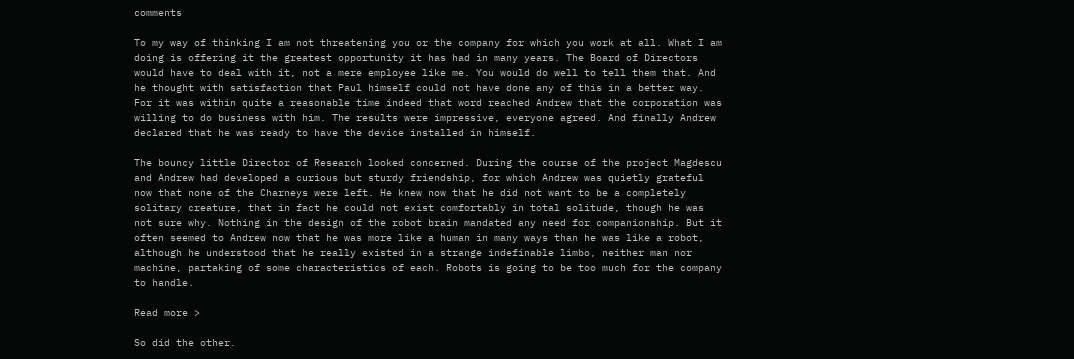comments

To my way of thinking I am not threatening you or the company for which you work at all. What I am doing is offering it the greatest opportunity it has had in many years. The Board of Directors would have to deal with it, not a mere employee like me. You would do well to tell them that. And he thought with satisfaction that Paul himself could not have done any of this in a better way. For it was within quite a reasonable time indeed that word reached Andrew that the corporation was willing to do business with him. The results were impressive, everyone agreed. And finally Andrew declared that he was ready to have the device installed in himself.

The bouncy little Director of Research looked concerned. During the course of the project Magdescu and Andrew had developed a curious but sturdy friendship, for which Andrew was quietly grateful now that none of the Charneys were left. He knew now that he did not want to be a completely solitary creature, that in fact he could not exist comfortably in total solitude, though he was not sure why. Nothing in the design of the robot brain mandated any need for companionship. But it often seemed to Andrew now that he was more like a human in many ways than he was like a robot, although he understood that he really existed in a strange indefinable limbo, neither man nor machine, partaking of some characteristics of each. Robots is going to be too much for the company to handle.

Read more >

So did the other.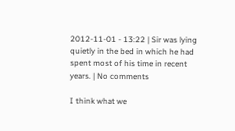2012-11-01 - 13:22 | Sir was lying quietly in the bed in which he had spent most of his time in recent years. | No comments

I think what we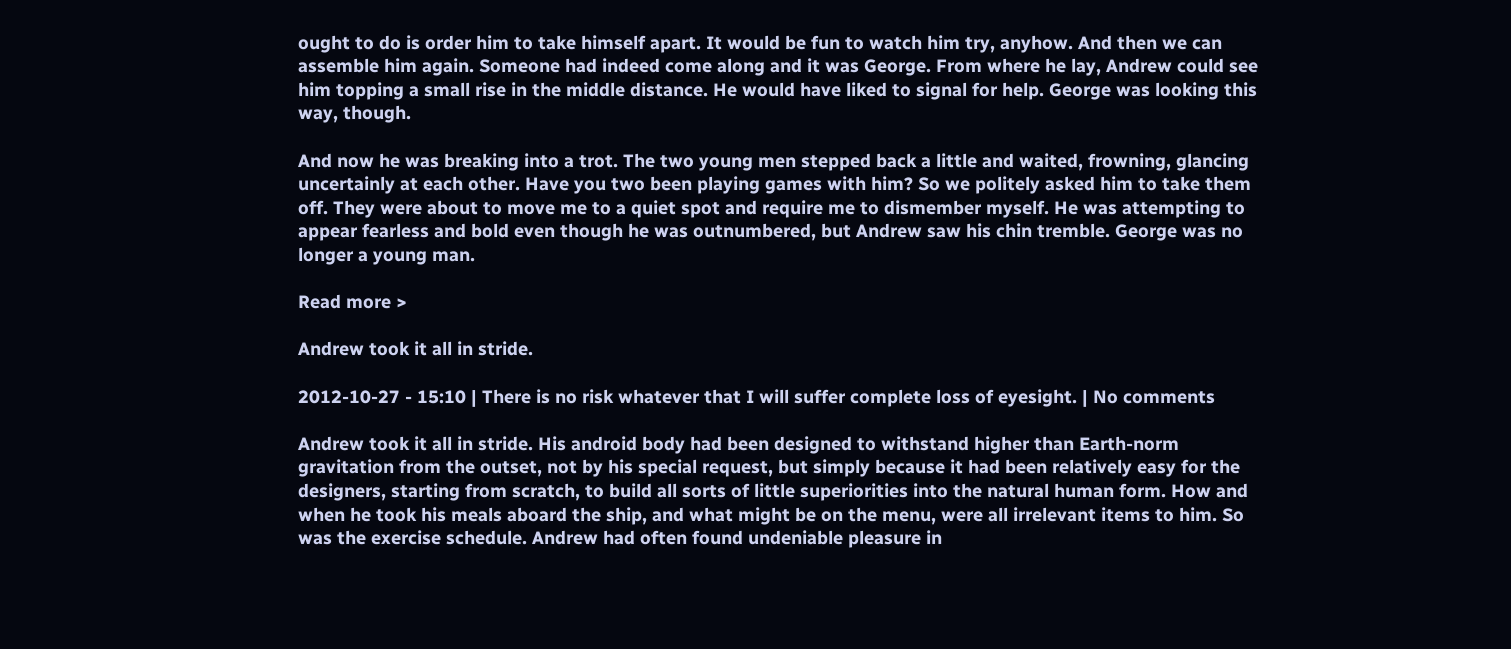ought to do is order him to take himself apart. It would be fun to watch him try, anyhow. And then we can assemble him again. Someone had indeed come along and it was George. From where he lay, Andrew could see him topping a small rise in the middle distance. He would have liked to signal for help. George was looking this way, though.

And now he was breaking into a trot. The two young men stepped back a little and waited, frowning, glancing uncertainly at each other. Have you two been playing games with him? So we politely asked him to take them off. They were about to move me to a quiet spot and require me to dismember myself. He was attempting to appear fearless and bold even though he was outnumbered, but Andrew saw his chin tremble. George was no longer a young man.

Read more >

Andrew took it all in stride.

2012-10-27 - 15:10 | There is no risk whatever that I will suffer complete loss of eyesight. | No comments

Andrew took it all in stride. His android body had been designed to withstand higher than Earth-norm gravitation from the outset, not by his special request, but simply because it had been relatively easy for the designers, starting from scratch, to build all sorts of little superiorities into the natural human form. How and when he took his meals aboard the ship, and what might be on the menu, were all irrelevant items to him. So was the exercise schedule. Andrew had often found undeniable pleasure in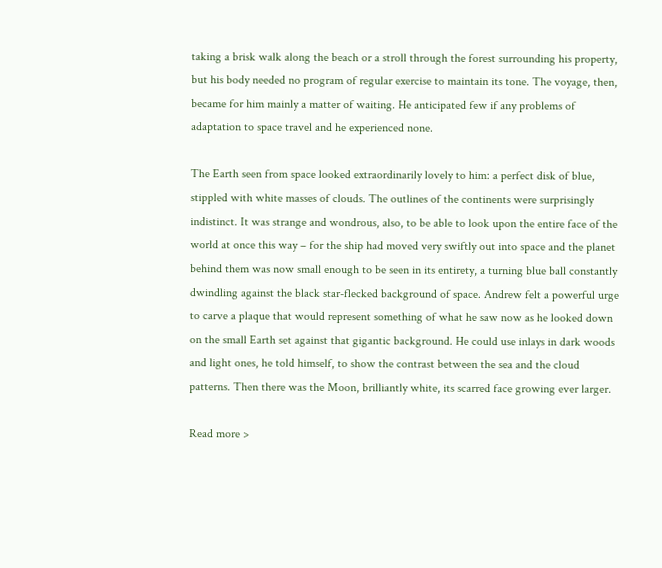taking a brisk walk along the beach or a stroll through the forest surrounding his property, but his body needed no program of regular exercise to maintain its tone. The voyage, then, became for him mainly a matter of waiting. He anticipated few if any problems of adaptation to space travel and he experienced none.

The Earth seen from space looked extraordinarily lovely to him: a perfect disk of blue, stippled with white masses of clouds. The outlines of the continents were surprisingly indistinct. It was strange and wondrous, also, to be able to look upon the entire face of the world at once this way – for the ship had moved very swiftly out into space and the planet behind them was now small enough to be seen in its entirety, a turning blue ball constantly dwindling against the black star-flecked background of space. Andrew felt a powerful urge to carve a plaque that would represent something of what he saw now as he looked down on the small Earth set against that gigantic background. He could use inlays in dark woods and light ones, he told himself, to show the contrast between the sea and the cloud patterns. Then there was the Moon, brilliantly white, its scarred face growing ever larger.

Read more >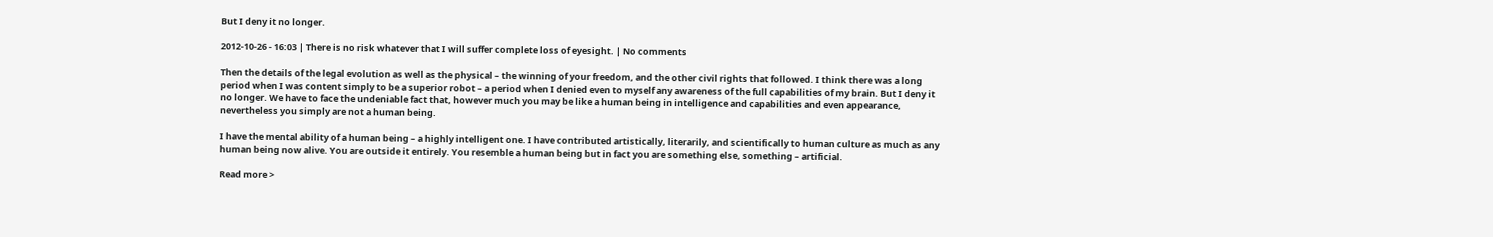But I deny it no longer.

2012-10-26 - 16:03 | There is no risk whatever that I will suffer complete loss of eyesight. | No comments

Then the details of the legal evolution as well as the physical – the winning of your freedom, and the other civil rights that followed. I think there was a long period when I was content simply to be a superior robot – a period when I denied even to myself any awareness of the full capabilities of my brain. But I deny it no longer. We have to face the undeniable fact that, however much you may be like a human being in intelligence and capabilities and even appearance, nevertheless you simply are not a human being.

I have the mental ability of a human being – a highly intelligent one. I have contributed artistically, literarily, and scientifically to human culture as much as any human being now alive. You are outside it entirely. You resemble a human being but in fact you are something else, something – artificial.

Read more >